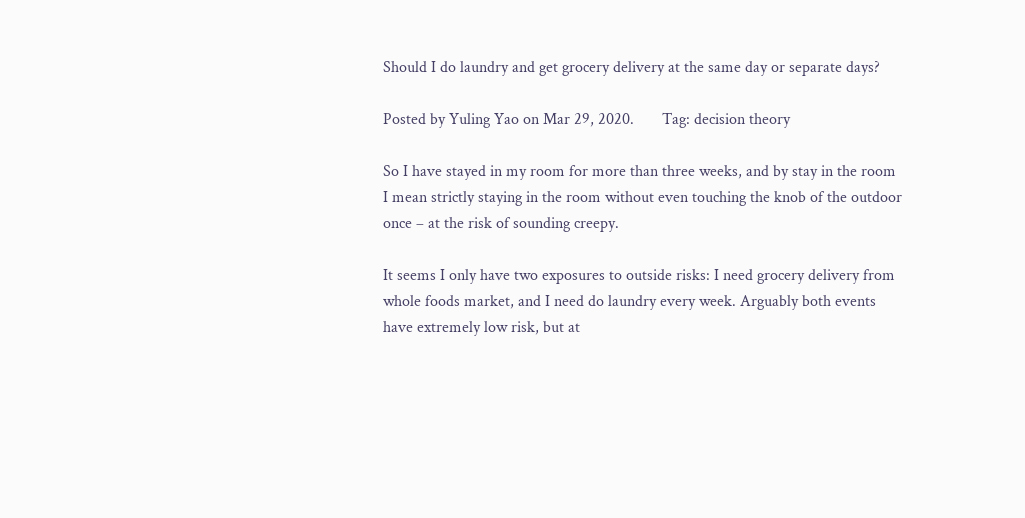Should I do laundry and get grocery delivery at the same day or separate days?

Posted by Yuling Yao on Mar 29, 2020.       Tag: decision theory

So I have stayed in my room for more than three weeks, and by stay in the room I mean strictly staying in the room without even touching the knob of the outdoor once – at the risk of sounding creepy.

It seems I only have two exposures to outside risks: I need grocery delivery from whole foods market, and I need do laundry every week. Arguably both events have extremely low risk, but at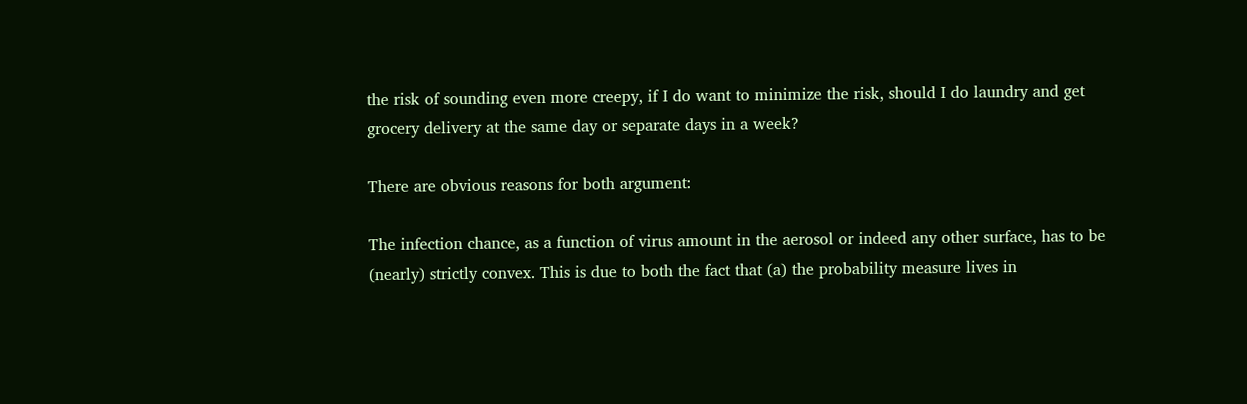the risk of sounding even more creepy, if I do want to minimize the risk, should I do laundry and get grocery delivery at the same day or separate days in a week?

There are obvious reasons for both argument:

The infection chance, as a function of virus amount in the aerosol or indeed any other surface, has to be (nearly) strictly convex. This is due to both the fact that (a) the probability measure lives in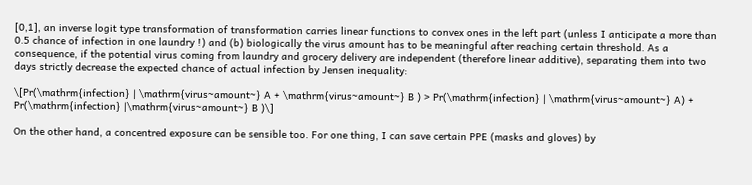[0,1], an inverse logit type transformation of transformation carries linear functions to convex ones in the left part (unless I anticipate a more than 0.5 chance of infection in one laundry !) and (b) biologically the virus amount has to be meaningful after reaching certain threshold. As a consequence, if the potential virus coming from laundry and grocery delivery are independent (therefore linear additive), separating them into two days strictly decrease the expected chance of actual infection by Jensen inequality:

\[Pr(\mathrm{infection} | \mathrm{virus~amount~} A + \mathrm{virus~amount~} B ) > Pr(\mathrm{infection} | \mathrm{virus~amount~} A) + Pr(\mathrm{infection} |\mathrm{virus~amount~} B )\]

On the other hand, a concentred exposure can be sensible too. For one thing, I can save certain PPE (masks and gloves) by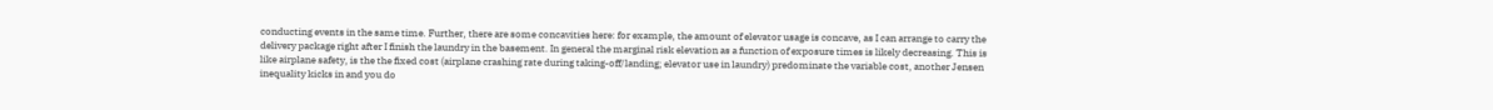conducting events in the same time. Further, there are some concavities here: for example, the amount of elevator usage is concave, as I can arrange to carry the delivery package right after I finish the laundry in the basement. In general the marginal risk elevation as a function of exposure times is likely decreasing. This is like airplane safety, is the the fixed cost (airplane crashing rate during taking-off/landing; elevator use in laundry) predominate the variable cost, another Jensen inequality kicks in and you do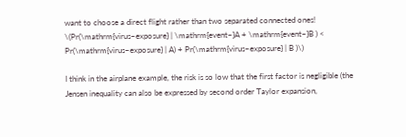want to choose a direct flight rather than two separated connected ones! \(Pr(\mathrm{virus~exposure} | \mathrm{event~}A + \mathrm{event~}B ) < Pr(\mathrm{virus~exposure} | A) + Pr(\mathrm{virus~exposure} | B )\)

I think in the airplane example, the risk is so low that the first factor is negligible (the Jensen inequality can also be expressed by second order Taylor expansion,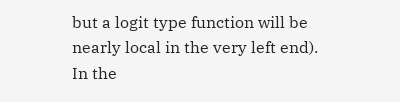but a logit type function will be nearly local in the very left end). In the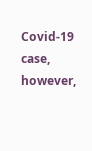Covid-19 case, however,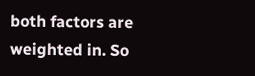both factors are weighted in. So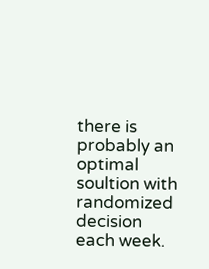there is probably an optimal soultion with randomized decision each week.